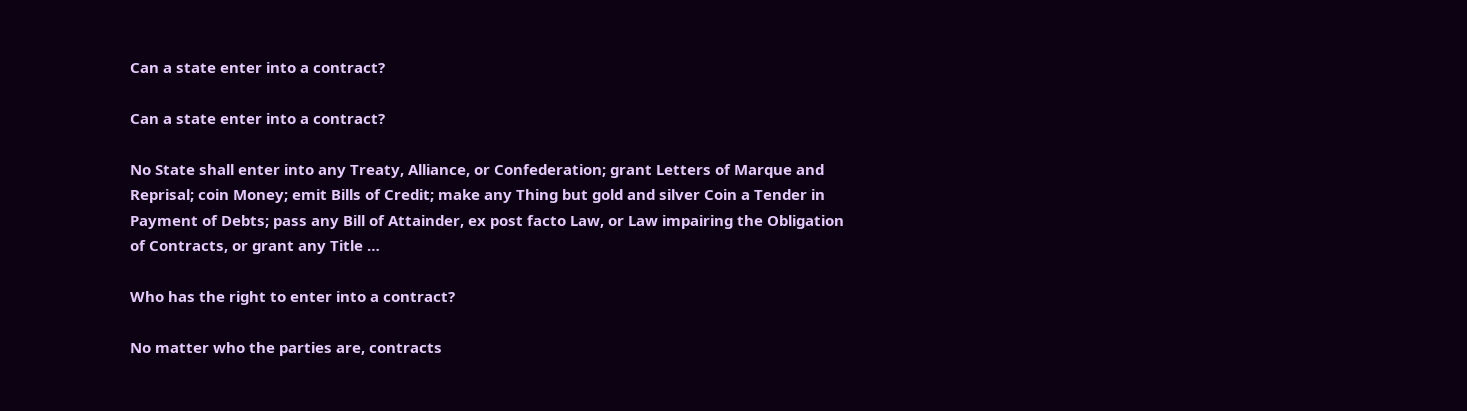Can a state enter into a contract?

Can a state enter into a contract?

No State shall enter into any Treaty, Alliance, or Confederation; grant Letters of Marque and Reprisal; coin Money; emit Bills of Credit; make any Thing but gold and silver Coin a Tender in Payment of Debts; pass any Bill of Attainder, ex post facto Law, or Law impairing the Obligation of Contracts, or grant any Title …

Who has the right to enter into a contract?

No matter who the parties are, contracts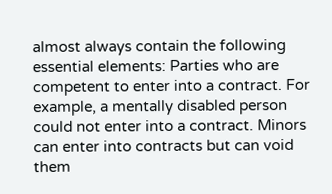almost always contain the following essential elements: Parties who are competent to enter into a contract. For example, a mentally disabled person could not enter into a contract. Minors can enter into contracts but can void them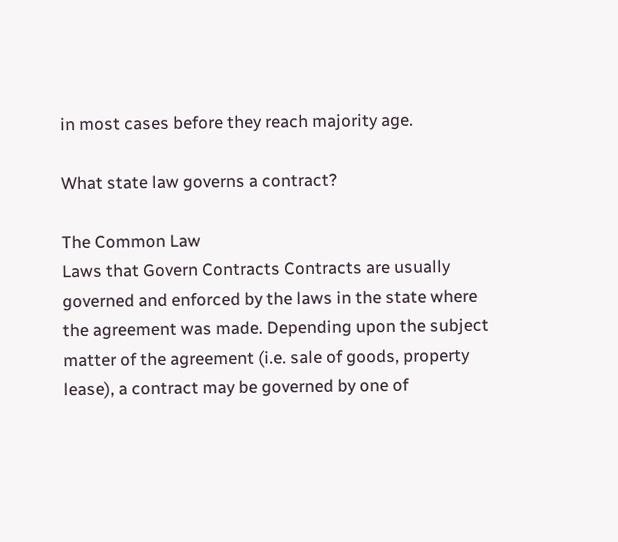in most cases before they reach majority age.

What state law governs a contract?

The Common Law
Laws that Govern Contracts Contracts are usually governed and enforced by the laws in the state where the agreement was made. Depending upon the subject matter of the agreement (i.e. sale of goods, property lease), a contract may be governed by one of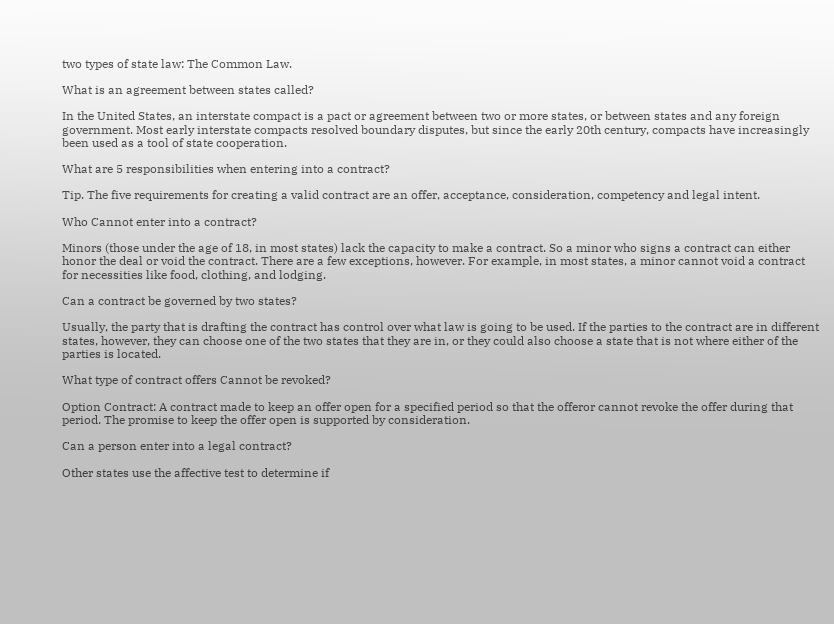two types of state law: The Common Law.

What is an agreement between states called?

In the United States, an interstate compact is a pact or agreement between two or more states, or between states and any foreign government. Most early interstate compacts resolved boundary disputes, but since the early 20th century, compacts have increasingly been used as a tool of state cooperation.

What are 5 responsibilities when entering into a contract?

Tip. The five requirements for creating a valid contract are an offer, acceptance, consideration, competency and legal intent.

Who Cannot enter into a contract?

Minors (those under the age of 18, in most states) lack the capacity to make a contract. So a minor who signs a contract can either honor the deal or void the contract. There are a few exceptions, however. For example, in most states, a minor cannot void a contract for necessities like food, clothing, and lodging.

Can a contract be governed by two states?

Usually, the party that is drafting the contract has control over what law is going to be used. If the parties to the contract are in different states, however, they can choose one of the two states that they are in, or they could also choose a state that is not where either of the parties is located.

What type of contract offers Cannot be revoked?

Option Contract: A contract made to keep an offer open for a specified period so that the offeror cannot revoke the offer during that period. The promise to keep the offer open is supported by consideration.

Can a person enter into a legal contract?

Other states use the affective test to determine if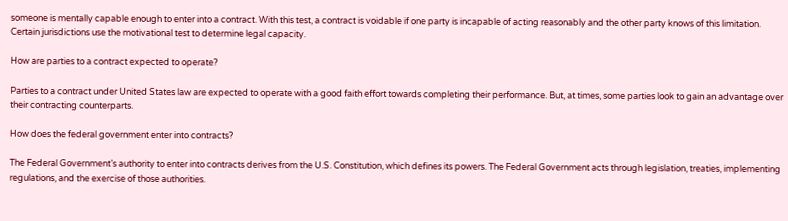someone is mentally capable enough to enter into a contract. With this test, a contract is voidable if one party is incapable of acting reasonably and the other party knows of this limitation. Certain jurisdictions use the motivational test to determine legal capacity.

How are parties to a contract expected to operate?

Parties to a contract under United States law are expected to operate with a good faith effort towards completing their performance. But, at times, some parties look to gain an advantage over their contracting counterparts.

How does the federal government enter into contracts?

The Federal Government’s authority to enter into contracts derives from the U.S. Constitution, which defines its powers. The Federal Government acts through legislation, treaties, implementing regulations, and the exercise of those authorities.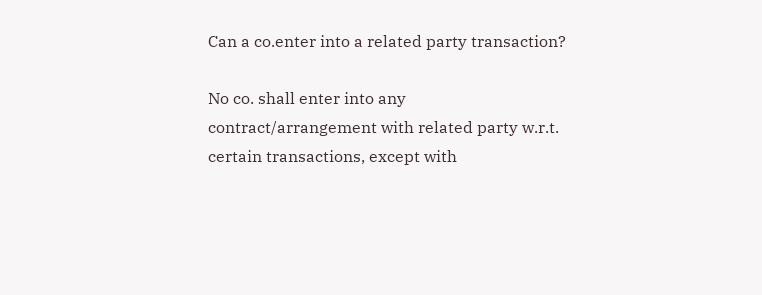Can a co.enter into a related party transaction?

No co. shall enter into any contract/arrangement with related party w.r.t. certain transactions, except with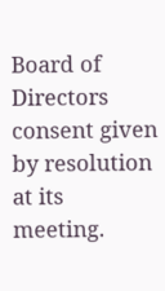Board of Directors consent given by resolution at its meeting.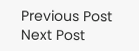Previous Post Next Post